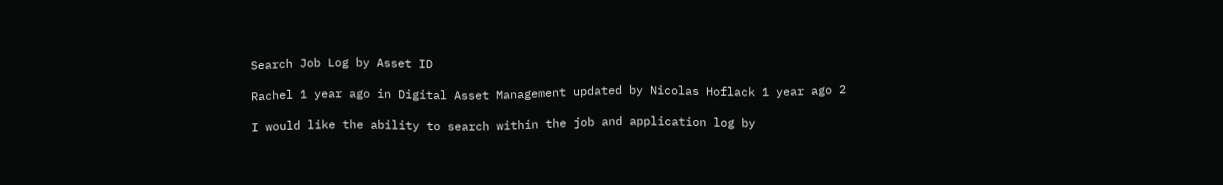Search Job Log by Asset ID

Rachel 1 year ago in Digital Asset Management updated by Nicolas Hoflack 1 year ago 2

I would like the ability to search within the job and application log by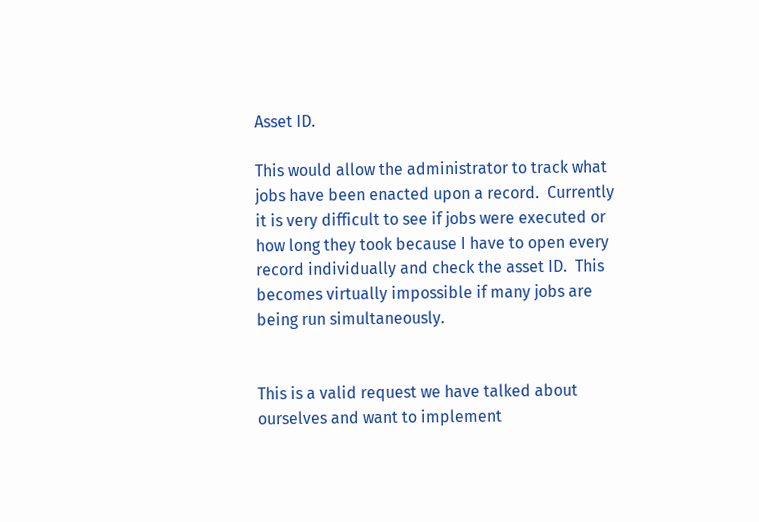Asset ID.

This would allow the administrator to track what jobs have been enacted upon a record.  Currently it is very difficult to see if jobs were executed or how long they took because I have to open every record individually and check the asset ID.  This becomes virtually impossible if many jobs are being run simultaneously.


This is a valid request we have talked about ourselves and want to implement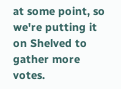at some point, so we're putting it on Shelved to gather more votes.